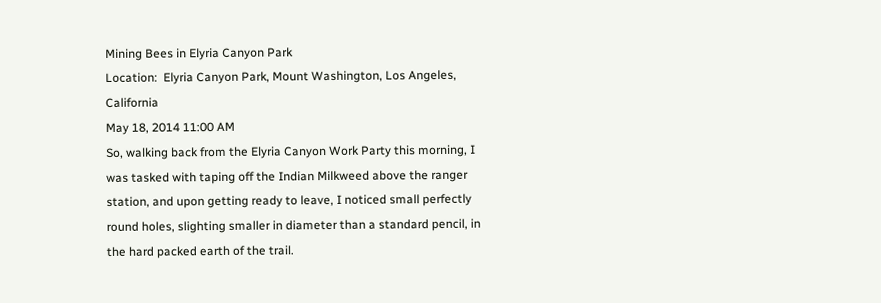Mining Bees in Elyria Canyon Park
Location:  Elyria Canyon Park, Mount Washington, Los Angeles, California
May 18, 2014 11:00 AM
So, walking back from the Elyria Canyon Work Party this morning, I was tasked with taping off the Indian Milkweed above the ranger station, and upon getting ready to leave, I noticed small perfectly round holes, slighting smaller in diameter than a standard pencil, in the hard packed earth of the trail.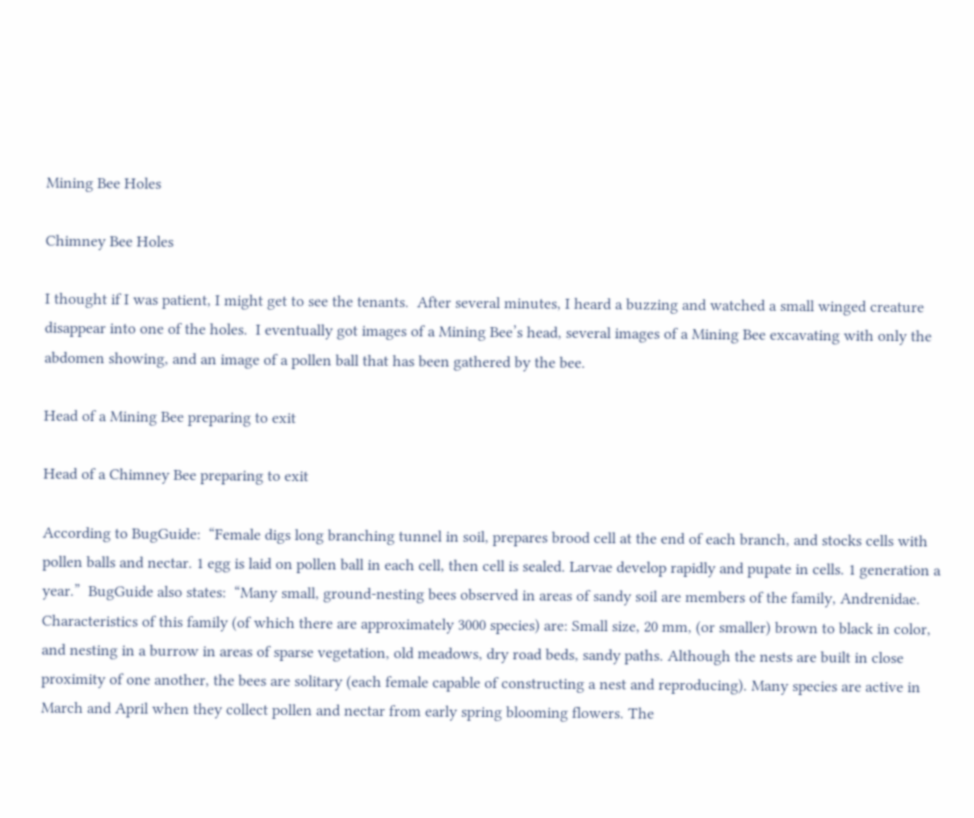Mining Bee Holes

Chimney Bee Holes

I thought if I was patient, I might get to see the tenants.  After several minutes, I heard a buzzing and watched a small winged creature disappear into one of the holes.  I eventually got images of a Mining Bee’s head, several images of a Mining Bee excavating with only the abdomen showing, and an image of a pollen ball that has been gathered by the bee.

Head of a Mining Bee preparing to exit

Head of a Chimney Bee preparing to exit

According to BugGuide:  “Female digs long branching tunnel in soil, prepares brood cell at the end of each branch, and stocks cells with pollen balls and nectar. 1 egg is laid on pollen ball in each cell, then cell is sealed. Larvae develop rapidly and pupate in cells. 1 generation a year.”  BugGuide also states:  “Many small, ground-nesting bees observed in areas of sandy soil are members of the family, Andrenidae. Characteristics of this family (of which there are approximately 3000 species) are: Small size, 20 mm, (or smaller) brown to black in color, and nesting in a burrow in areas of sparse vegetation, old meadows, dry road beds, sandy paths. Although the nests are built in close proximity of one another, the bees are solitary (each female capable of constructing a nest and reproducing). Many species are active in March and April when they collect pollen and nectar from early spring blooming flowers. The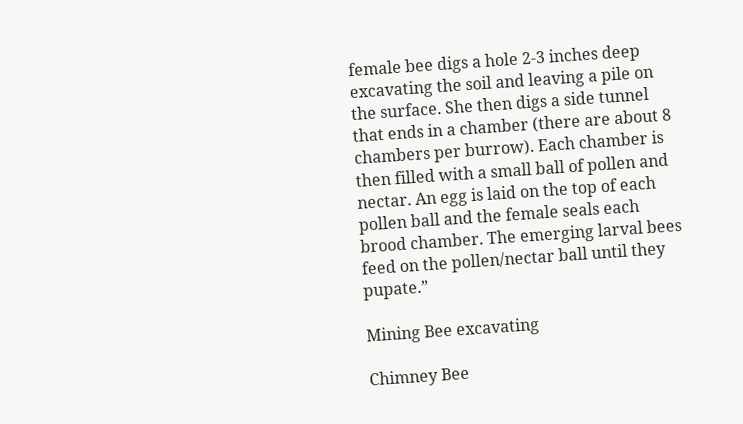female bee digs a hole 2-3 inches deep excavating the soil and leaving a pile on the surface. She then digs a side tunnel that ends in a chamber (there are about 8 chambers per burrow). Each chamber is then filled with a small ball of pollen and nectar. An egg is laid on the top of each pollen ball and the female seals each brood chamber. The emerging larval bees feed on the pollen/nectar ball until they pupate.”

Mining Bee excavating

Chimney Bee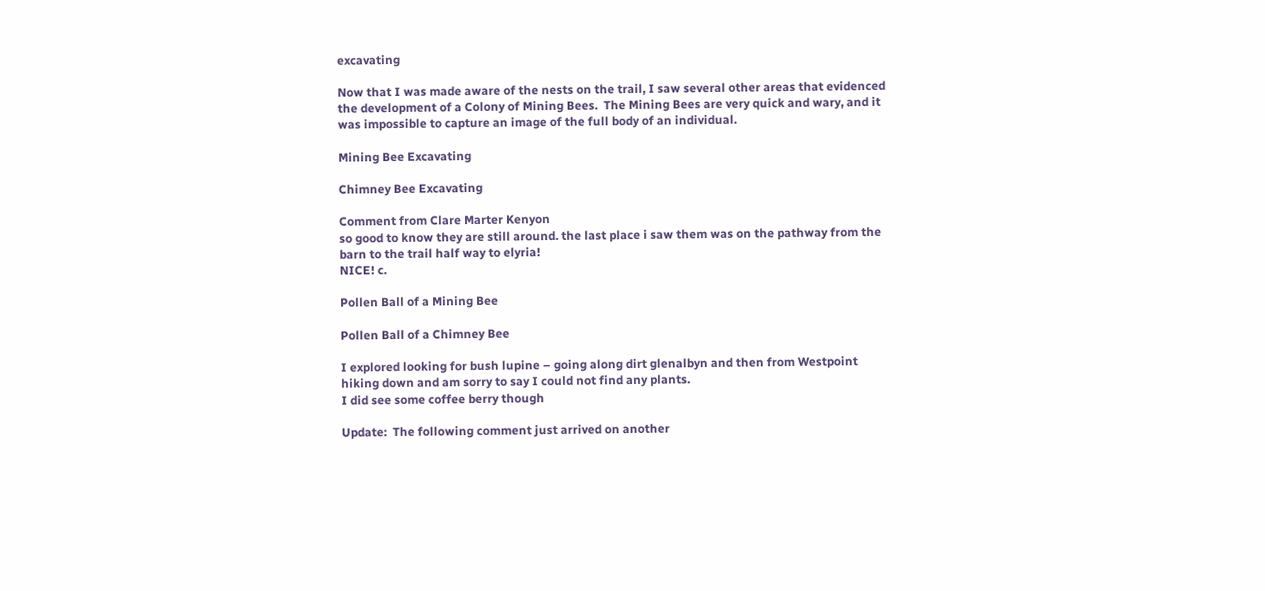excavating

Now that I was made aware of the nests on the trail, I saw several other areas that evidenced the development of a Colony of Mining Bees.  The Mining Bees are very quick and wary, and it was impossible to capture an image of the full body of an individual.

Mining Bee Excavating

Chimney Bee Excavating

Comment from Clare Marter Kenyon
so good to know they are still around. the last place i saw them was on the pathway from the barn to the trail half way to elyria!
NICE! c.

Pollen Ball of a Mining Bee

Pollen Ball of a Chimney Bee

I explored looking for bush lupine – going along dirt glenalbyn and then from Westpoint hiking down and am sorry to say I could not find any plants.
I did see some coffee berry though

Update:  The following comment just arrived on another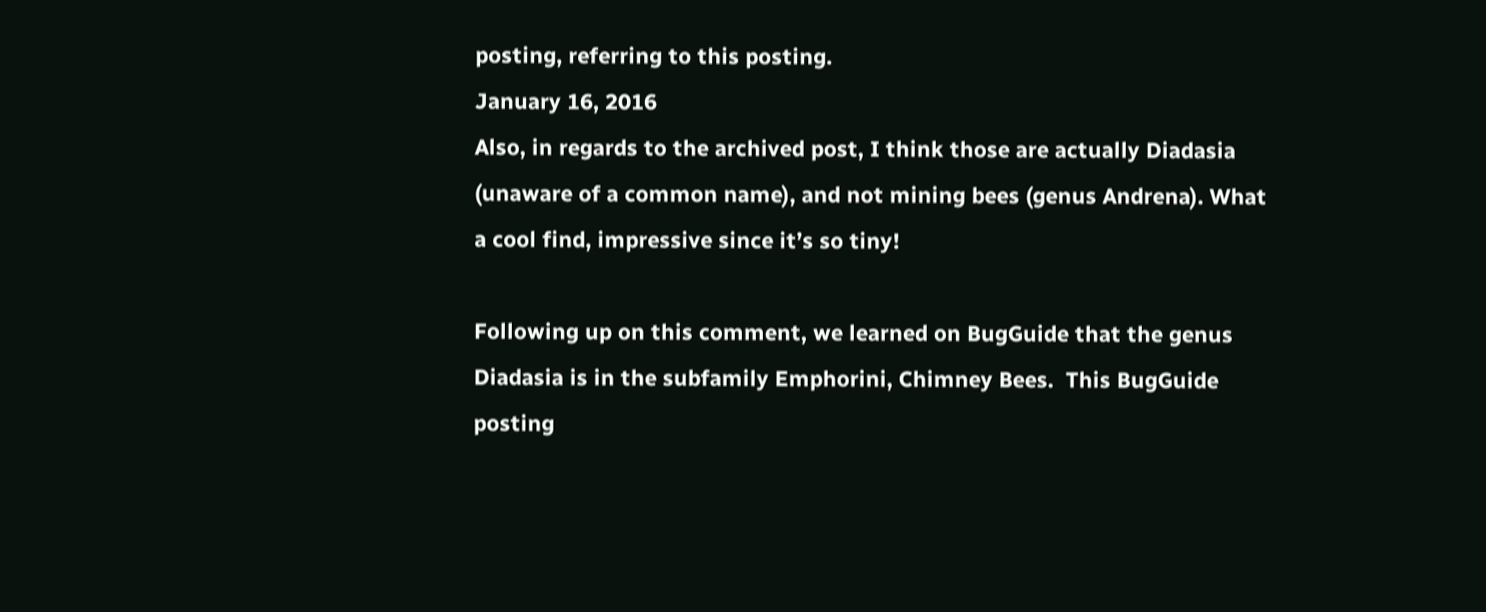posting, referring to this posting.
January 16, 2016
Also, in regards to the archived post, I think those are actually Diadasia (unaware of a common name), and not mining bees (genus Andrena). What a cool find, impressive since it’s so tiny!

Following up on this comment, we learned on BugGuide that the genus Diadasia is in the subfamily Emphorini, Chimney Bees.  This BugGuide posting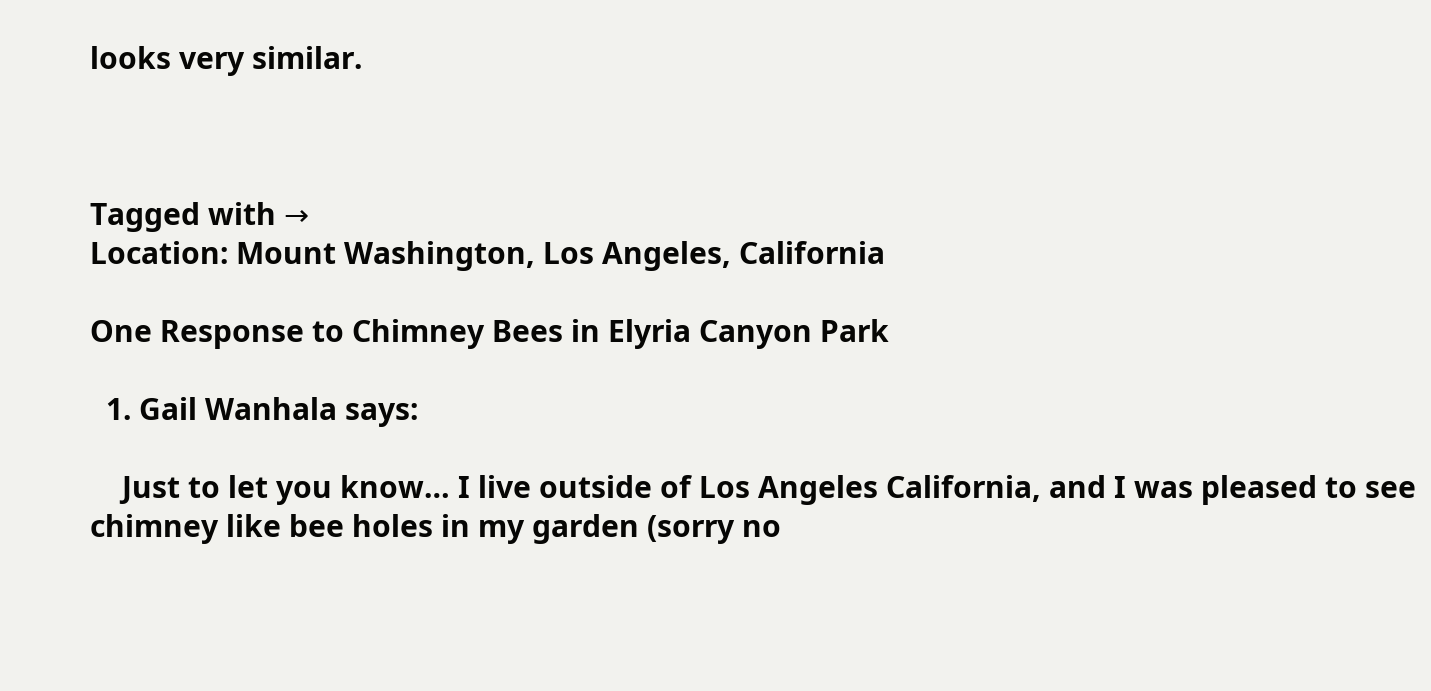looks very similar.



Tagged with →
Location: Mount Washington, Los Angeles, California

One Response to Chimney Bees in Elyria Canyon Park

  1. Gail Wanhala says:

    Just to let you know… I live outside of Los Angeles California, and I was pleased to see chimney like bee holes in my garden (sorry no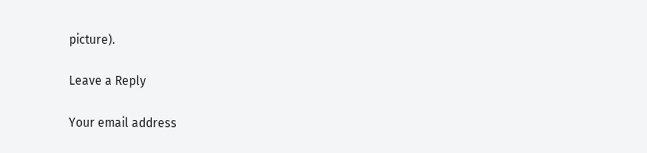picture).

Leave a Reply

Your email address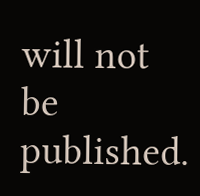will not be published.